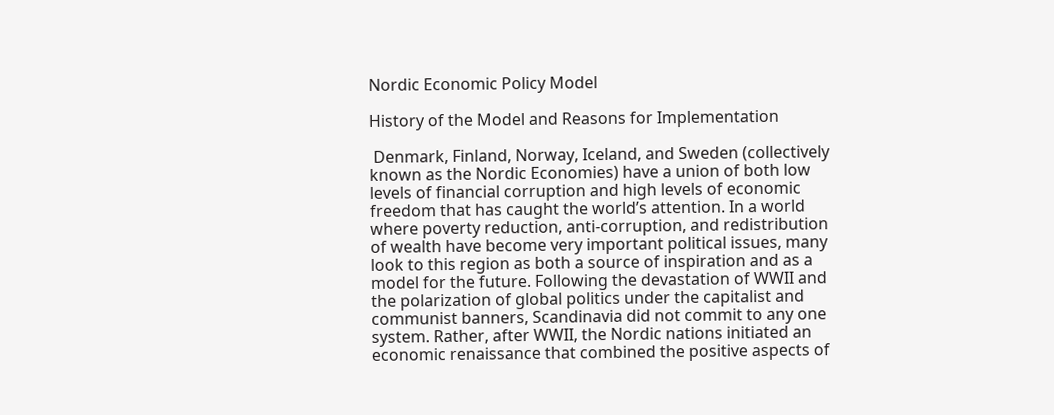Nordic Economic Policy Model

History of the Model and Reasons for Implementation

 Denmark, Finland, Norway, Iceland, and Sweden (collectively known as the Nordic Economies) have a union of both low levels of financial corruption and high levels of economic freedom that has caught the world’s attention. In a world where poverty reduction, anti-corruption, and redistribution of wealth have become very important political issues, many look to this region as both a source of inspiration and as a model for the future. Following the devastation of WWII and the polarization of global politics under the capitalist and communist banners, Scandinavia did not commit to any one system. Rather, after WWII, the Nordic nations initiated an economic renaissance that combined the positive aspects of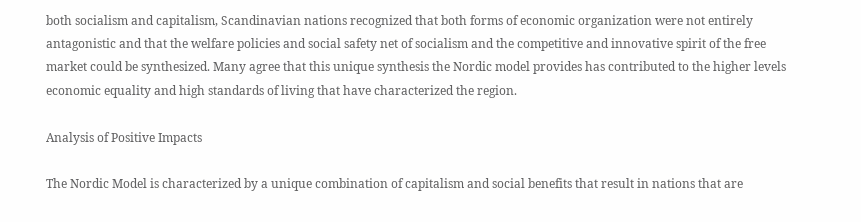both socialism and capitalism, Scandinavian nations recognized that both forms of economic organization were not entirely antagonistic and that the welfare policies and social safety net of socialism and the competitive and innovative spirit of the free market could be synthesized. Many agree that this unique synthesis the Nordic model provides has contributed to the higher levels economic equality and high standards of living that have characterized the region.

Analysis of Positive Impacts

The Nordic Model is characterized by a unique combination of capitalism and social benefits that result in nations that are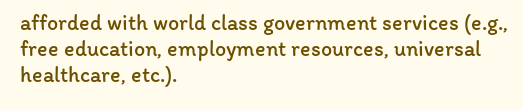afforded with world class government services (e.g., free education, employment resources, universal healthcare, etc.).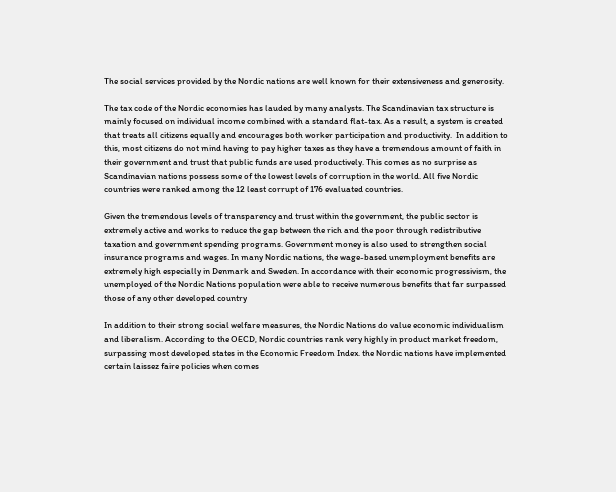The social services provided by the Nordic nations are well known for their extensiveness and generosity.

The tax code of the Nordic economies has lauded by many analysts. The Scandinavian tax structure is mainly focused on individual income combined with a standard flat-tax. As a result, a system is created that treats all citizens equally and encourages both worker participation and productivity.  In addition to this, most citizens do not mind having to pay higher taxes as they have a tremendous amount of faith in their government and trust that public funds are used productively. This comes as no surprise as Scandinavian nations possess some of the lowest levels of corruption in the world. All five Nordic countries were ranked among the 12 least corrupt of 176 evaluated countries.

Given the tremendous levels of transparency and trust within the government, the public sector is extremely active and works to reduce the gap between the rich and the poor through redistributive taxation and government spending programs. Government money is also used to strengthen social insurance programs and wages. In many Nordic nations, the wage-based unemployment benefits are extremely high especially in Denmark and Sweden. In accordance with their economic progressivism, the unemployed of the Nordic Nations population were able to receive numerous benefits that far surpassed those of any other developed country

In addition to their strong social welfare measures, the Nordic Nations do value economic individualism and liberalism. According to the OECD, Nordic countries rank very highly in product market freedom, surpassing most developed states in the Economic Freedom Index. the Nordic nations have implemented certain laissez faire policies when comes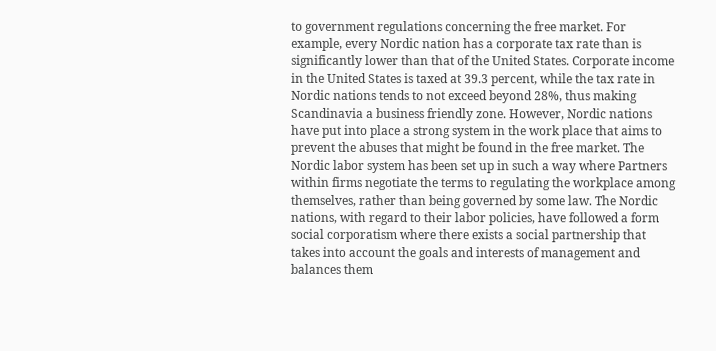to government regulations concerning the free market. For example, every Nordic nation has a corporate tax rate than is significantly lower than that of the United States. Corporate income in the United States is taxed at 39.3 percent, while the tax rate in Nordic nations tends to not exceed beyond 28%, thus making Scandinavia a business friendly zone. However, Nordic nations have put into place a strong system in the work place that aims to prevent the abuses that might be found in the free market. The Nordic labor system has been set up in such a way where Partners within firms negotiate the terms to regulating the workplace among themselves, rather than being governed by some law. The Nordic nations, with regard to their labor policies, have followed a form social corporatism where there exists a social partnership that takes into account the goals and interests of management and balances them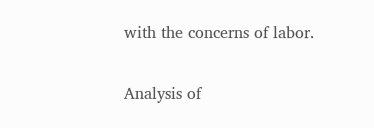with the concerns of labor.

Analysis of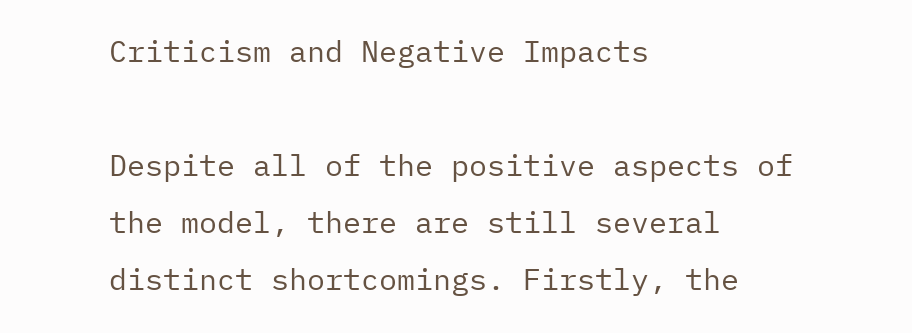Criticism and Negative Impacts

Despite all of the positive aspects of the model, there are still several distinct shortcomings. Firstly, the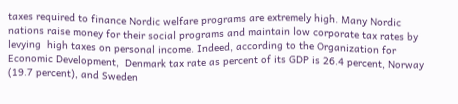taxes required to finance Nordic welfare programs are extremely high. Many Nordic nations raise money for their social programs and maintain low corporate tax rates by levying  high taxes on personal income. Indeed, according to the Organization for Economic Development,  Denmark tax rate as percent of its GDP is 26.4 percent, Norway (19.7 percent), and Sweden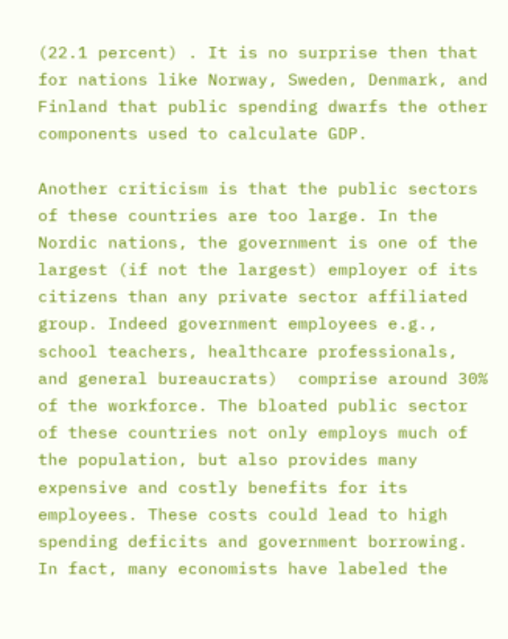(22.1 percent) . It is no surprise then that for nations like Norway, Sweden, Denmark, and Finland that public spending dwarfs the other components used to calculate GDP.

Another criticism is that the public sectors of these countries are too large. In the Nordic nations, the government is one of the largest (if not the largest) employer of its citizens than any private sector affiliated group. Indeed government employees e.g., school teachers, healthcare professionals, and general bureaucrats)  comprise around 30% of the workforce. The bloated public sector of these countries not only employs much of the population, but also provides many expensive and costly benefits for its employees. These costs could lead to high spending deficits and government borrowing. In fact, many economists have labeled the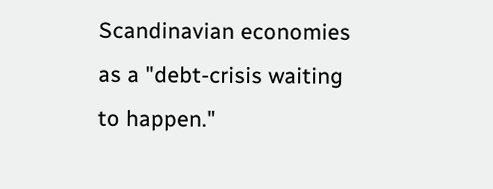Scandinavian economies as a "debt-crisis waiting to happen."